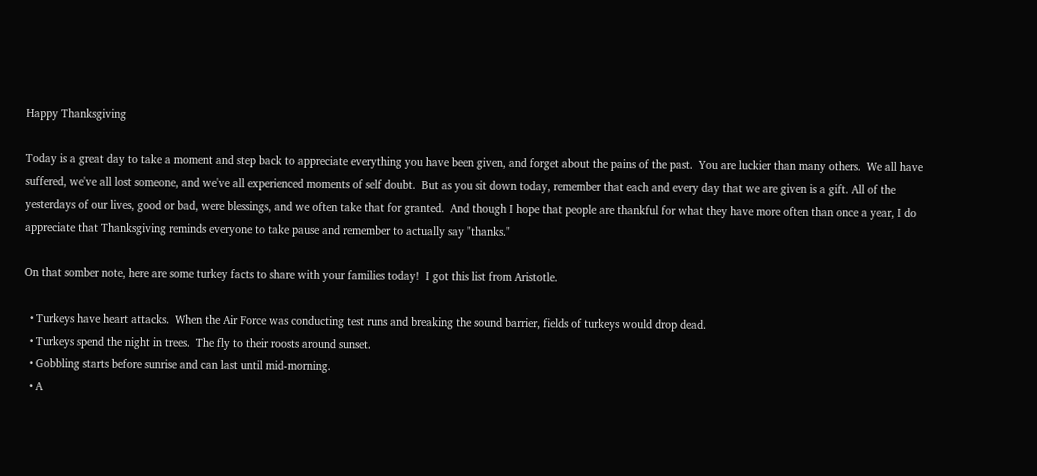Happy Thanksgiving

Today is a great day to take a moment and step back to appreciate everything you have been given, and forget about the pains of the past.  You are luckier than many others.  We all have suffered, we've all lost someone, and we've all experienced moments of self doubt.  But as you sit down today, remember that each and every day that we are given is a gift. All of the yesterdays of our lives, good or bad, were blessings, and we often take that for granted.  And though I hope that people are thankful for what they have more often than once a year, I do appreciate that Thanksgiving reminds everyone to take pause and remember to actually say "thanks."

On that somber note, here are some turkey facts to share with your families today!  I got this list from Aristotle.

  • Turkeys have heart attacks.  When the Air Force was conducting test runs and breaking the sound barrier, fields of turkeys would drop dead.
  • Turkeys spend the night in trees.  The fly to their roosts around sunset.
  • Gobbling starts before sunrise and can last until mid-morning.
  • A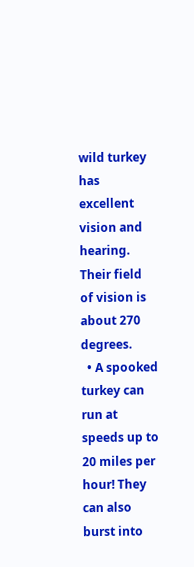wild turkey has excellent vision and hearing.  Their field of vision is about 270 degrees.
  • A spooked turkey can run at speeds up to 20 miles per hour! They can also burst into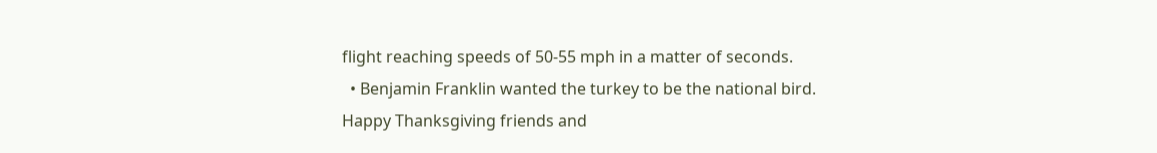flight reaching speeds of 50-55 mph in a matter of seconds.
  • Benjamin Franklin wanted the turkey to be the national bird.
Happy Thanksgiving friends and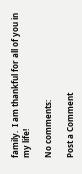family.  I am thankful for all of you in my life!

No comments:

Post a Comment